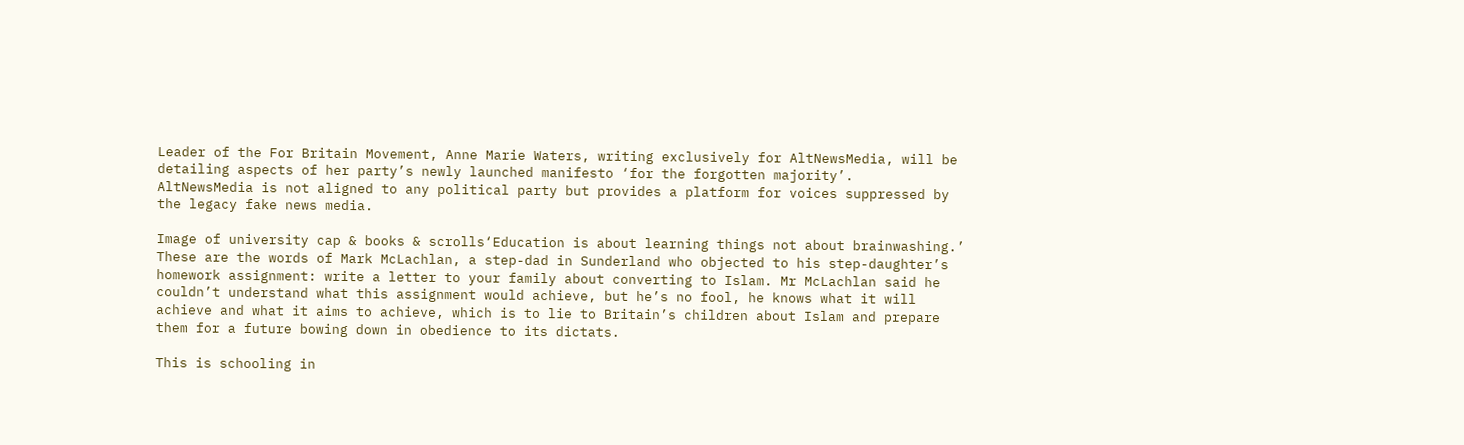Leader of the For Britain Movement, Anne Marie Waters, writing exclusively for AltNewsMedia, will be detailing aspects of her party’s newly launched manifesto ‘for the forgotten majority’.
AltNewsMedia is not aligned to any political party but provides a platform for voices suppressed by the legacy fake news media.

Image of university cap & books & scrolls‘Education is about learning things not about brainwashing.’ These are the words of Mark McLachlan, a step-dad in Sunderland who objected to his step-daughter’s homework assignment: write a letter to your family about converting to Islam. Mr McLachlan said he couldn’t understand what this assignment would achieve, but he’s no fool, he knows what it will achieve and what it aims to achieve, which is to lie to Britain’s children about Islam and prepare them for a future bowing down in obedience to its dictats.

This is schooling in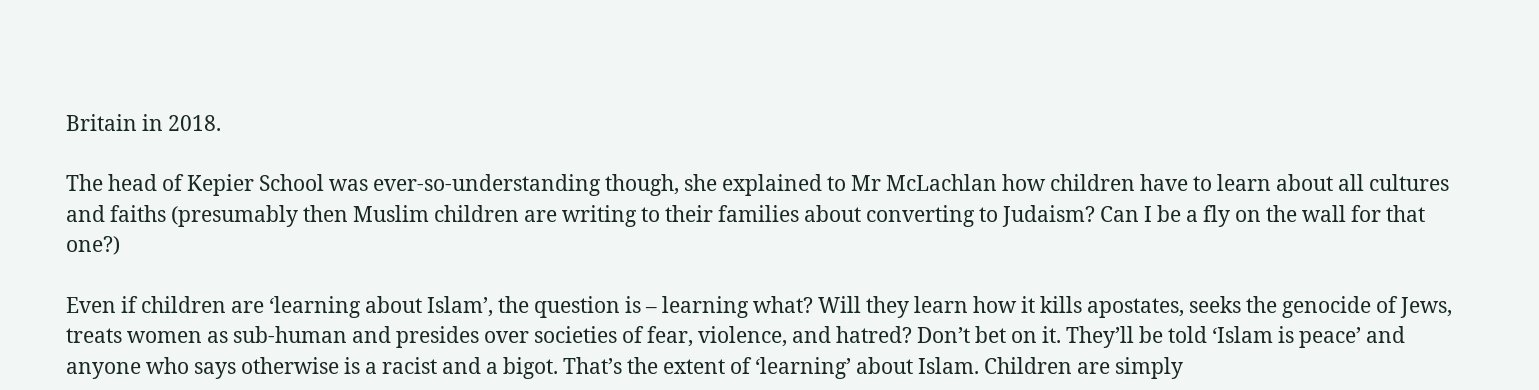Britain in 2018.

The head of Kepier School was ever-so-understanding though, she explained to Mr McLachlan how children have to learn about all cultures and faiths (presumably then Muslim children are writing to their families about converting to Judaism? Can I be a fly on the wall for that one?)

Even if children are ‘learning about Islam’, the question is – learning what? Will they learn how it kills apostates, seeks the genocide of Jews, treats women as sub-human and presides over societies of fear, violence, and hatred? Don’t bet on it. They’ll be told ‘Islam is peace’ and anyone who says otherwise is a racist and a bigot. That’s the extent of ‘learning’ about Islam. Children are simply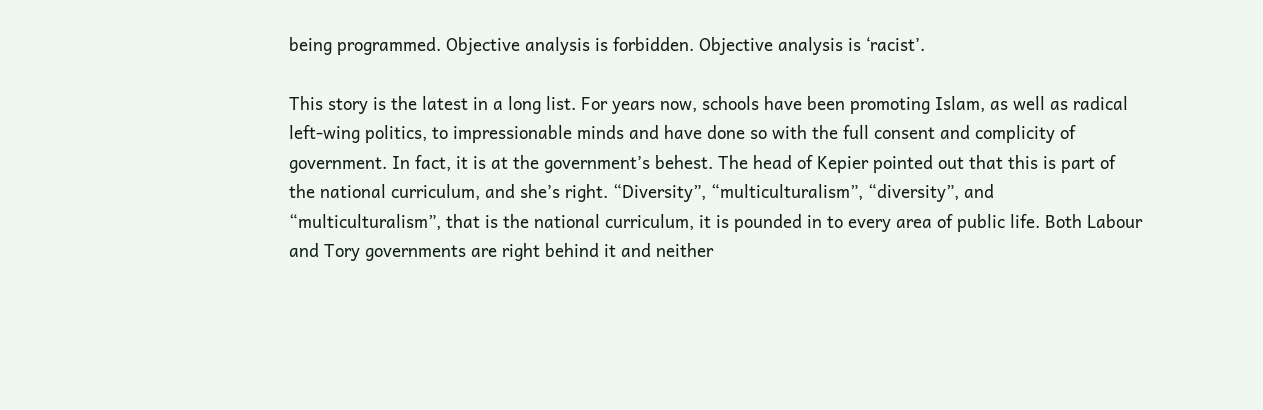being programmed. Objective analysis is forbidden. Objective analysis is ‘racist’.

This story is the latest in a long list. For years now, schools have been promoting Islam, as well as radical left-wing politics, to impressionable minds and have done so with the full consent and complicity of government. In fact, it is at the government’s behest. The head of Kepier pointed out that this is part of the national curriculum, and she’s right. “Diversity”, “multiculturalism”, “diversity”, and “multiculturalism”, that is the national curriculum, it is pounded in to every area of public life. Both Labour and Tory governments are right behind it and neither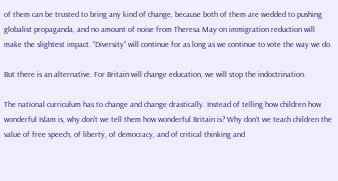of them can be trusted to bring any kind of change, because both of them are wedded to pushing globalist propaganda, and no amount of noise from Theresa May on immigration reduction will make the slightest impact. “Diversity” will continue for as long as we continue to vote the way we do.

But there is an alternative. For Britain will change education, we will stop the indoctrination.

The national curriculum has to change and change drastically. Instead of telling how children how wonderful Islam is, why don’t we tell them how wonderful Britain is? Why don’t we teach children the value of free speech, of liberty, of democracy, and of critical thinking and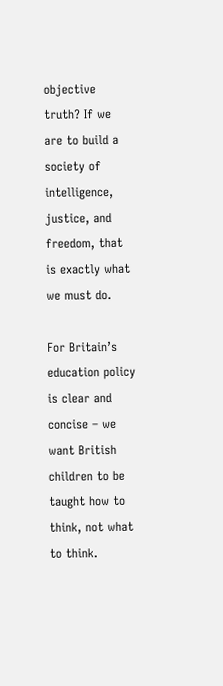objective truth? If we are to build a society of intelligence, justice, and freedom, that is exactly what we must do.

For Britain’s education policy is clear and concise – we want British children to be taught how to think, not what to think.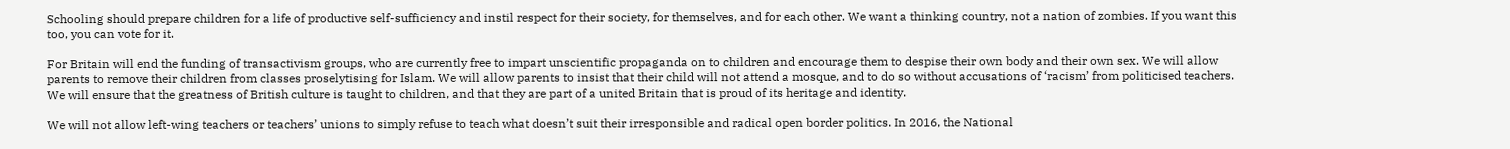Schooling should prepare children for a life of productive self-sufficiency and instil respect for their society, for themselves, and for each other. We want a thinking country, not a nation of zombies. If you want this too, you can vote for it.

For Britain will end the funding of transactivism groups, who are currently free to impart unscientific propaganda on to children and encourage them to despise their own body and their own sex. We will allow parents to remove their children from classes proselytising for Islam. We will allow parents to insist that their child will not attend a mosque, and to do so without accusations of ‘racism’ from politicised teachers. We will ensure that the greatness of British culture is taught to children, and that they are part of a united Britain that is proud of its heritage and identity.

We will not allow left-wing teachers or teachers’ unions to simply refuse to teach what doesn’t suit their irresponsible and radical open border politics. In 2016, the National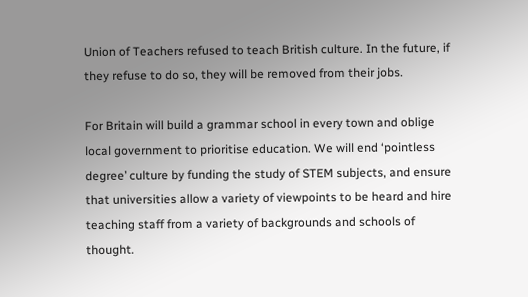Union of Teachers refused to teach British culture. In the future, if they refuse to do so, they will be removed from their jobs.

For Britain will build a grammar school in every town and oblige local government to prioritise education. We will end ‘pointless degree’ culture by funding the study of STEM subjects, and ensure that universities allow a variety of viewpoints to be heard and hire teaching staff from a variety of backgrounds and schools of thought.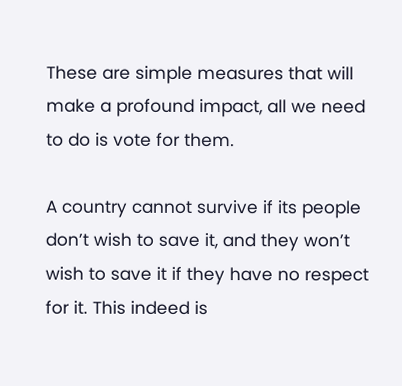These are simple measures that will make a profound impact, all we need to do is vote for them.

A country cannot survive if its people don’t wish to save it, and they won’t wish to save it if they have no respect for it. This indeed is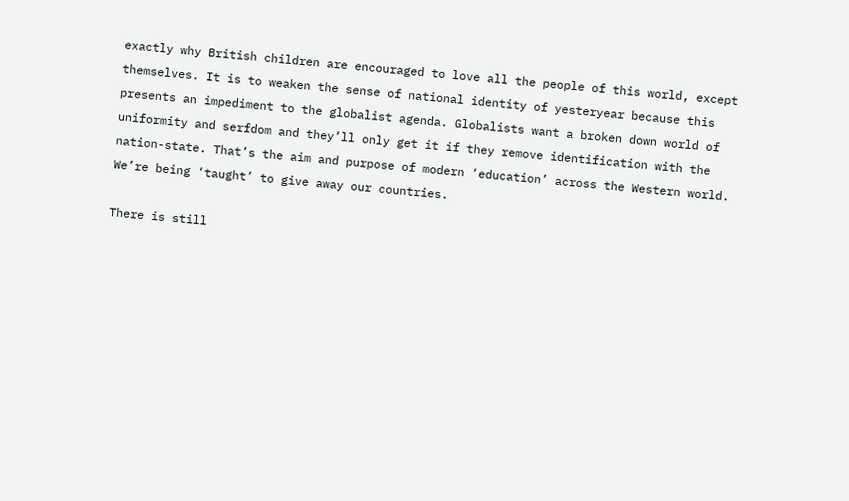exactly why British children are encouraged to love all the people of this world, except themselves. It is to weaken the sense of national identity of yesteryear because this presents an impediment to the globalist agenda. Globalists want a broken down world of uniformity and serfdom and they’ll only get it if they remove identification with the nation-state. That’s the aim and purpose of modern ‘education’ across the Western world. We’re being ‘taught’ to give away our countries.

There is still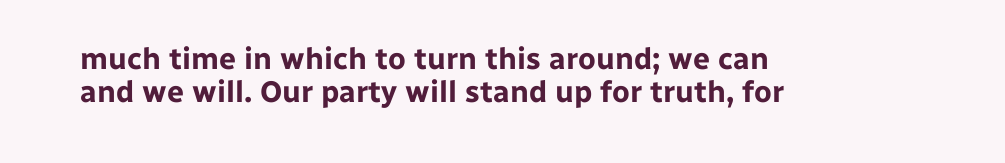much time in which to turn this around; we can and we will. Our party will stand up for truth, for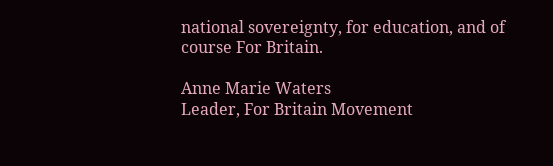national sovereignty, for education, and of course For Britain.

Anne Marie Waters
Leader, For Britain Movement